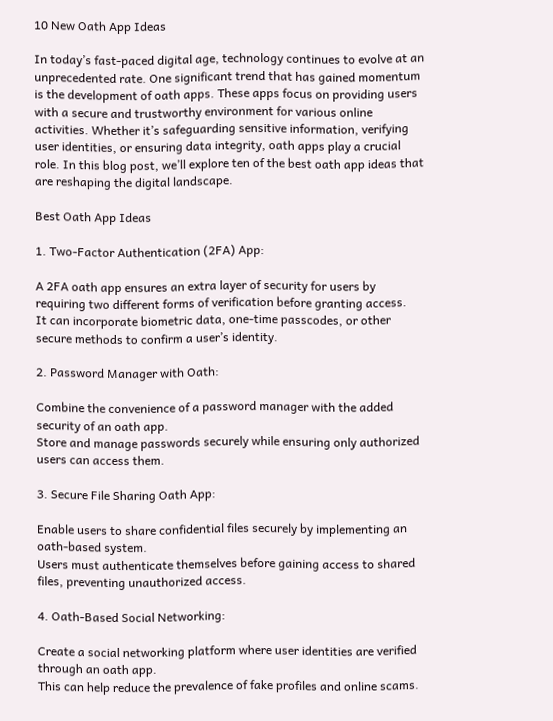10 New Oath App Ideas

In today’s fast-paced digital age, technology continues to evolve at an unprecedented rate. One significant trend that has gained momentum is the development of oath apps. These apps focus on providing users with a secure and trustworthy environment for various online activities. Whether it’s safeguarding sensitive information, verifying user identities, or ensuring data integrity, oath apps play a crucial role. In this blog post, we’ll explore ten of the best oath app ideas that are reshaping the digital landscape.

Best Oath App Ideas

1. Two-Factor Authentication (2FA) App:

A 2FA oath app ensures an extra layer of security for users by requiring two different forms of verification before granting access.
It can incorporate biometric data, one-time passcodes, or other secure methods to confirm a user’s identity.

2. Password Manager with Oath:

Combine the convenience of a password manager with the added security of an oath app.
Store and manage passwords securely while ensuring only authorized users can access them.

3. Secure File Sharing Oath App:

Enable users to share confidential files securely by implementing an oath-based system.
Users must authenticate themselves before gaining access to shared files, preventing unauthorized access.

4. Oath-Based Social Networking:

Create a social networking platform where user identities are verified through an oath app.
This can help reduce the prevalence of fake profiles and online scams.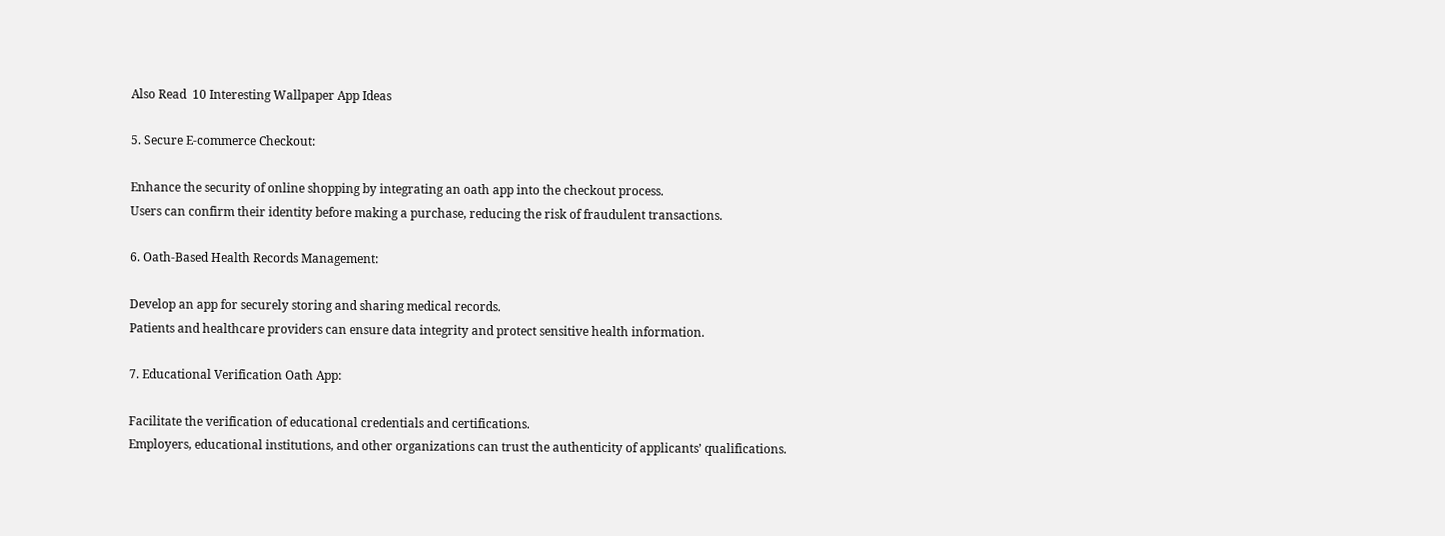Also Read  10 Interesting Wallpaper App Ideas

5. Secure E-commerce Checkout:

Enhance the security of online shopping by integrating an oath app into the checkout process.
Users can confirm their identity before making a purchase, reducing the risk of fraudulent transactions.

6. Oath-Based Health Records Management:

Develop an app for securely storing and sharing medical records.
Patients and healthcare providers can ensure data integrity and protect sensitive health information.

7. Educational Verification Oath App:

Facilitate the verification of educational credentials and certifications.
Employers, educational institutions, and other organizations can trust the authenticity of applicants’ qualifications.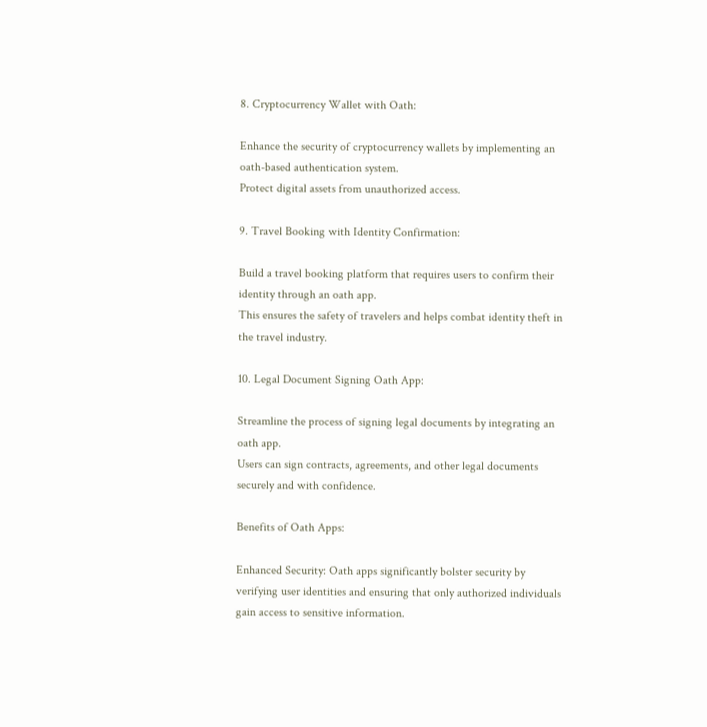8. Cryptocurrency Wallet with Oath:

Enhance the security of cryptocurrency wallets by implementing an oath-based authentication system.
Protect digital assets from unauthorized access.

9. Travel Booking with Identity Confirmation:

Build a travel booking platform that requires users to confirm their identity through an oath app.
This ensures the safety of travelers and helps combat identity theft in the travel industry.

10. Legal Document Signing Oath App:

Streamline the process of signing legal documents by integrating an oath app.
Users can sign contracts, agreements, and other legal documents securely and with confidence.

Benefits of Oath Apps:

Enhanced Security: Oath apps significantly bolster security by verifying user identities and ensuring that only authorized individuals gain access to sensitive information.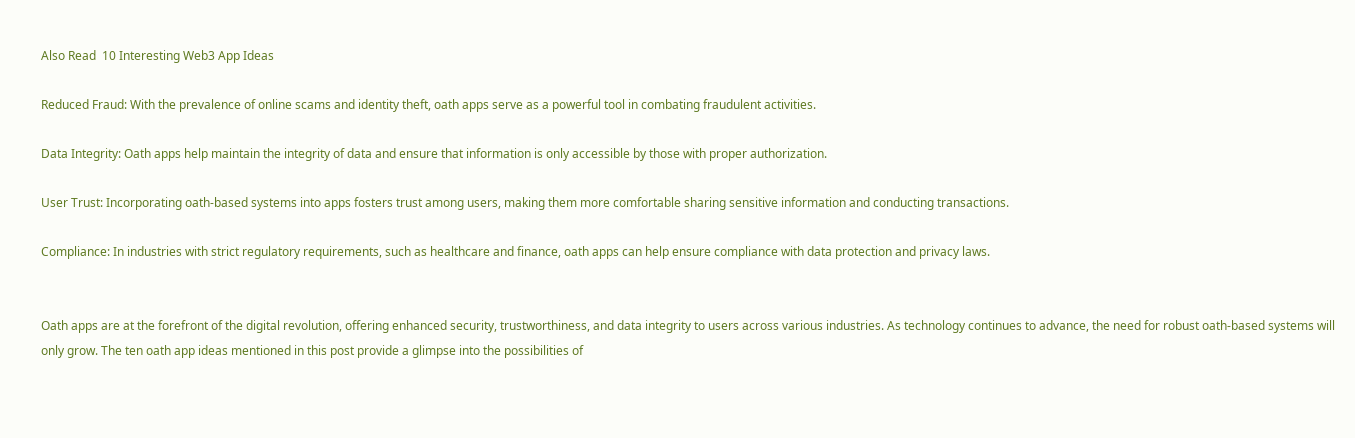Also Read  10 Interesting Web3 App Ideas

Reduced Fraud: With the prevalence of online scams and identity theft, oath apps serve as a powerful tool in combating fraudulent activities.

Data Integrity: Oath apps help maintain the integrity of data and ensure that information is only accessible by those with proper authorization.

User Trust: Incorporating oath-based systems into apps fosters trust among users, making them more comfortable sharing sensitive information and conducting transactions.

Compliance: In industries with strict regulatory requirements, such as healthcare and finance, oath apps can help ensure compliance with data protection and privacy laws.


Oath apps are at the forefront of the digital revolution, offering enhanced security, trustworthiness, and data integrity to users across various industries. As technology continues to advance, the need for robust oath-based systems will only grow. The ten oath app ideas mentioned in this post provide a glimpse into the possibilities of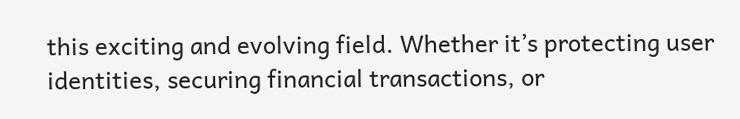this exciting and evolving field. Whether it’s protecting user identities, securing financial transactions, or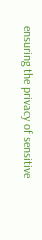ensuring the privacy of sensitive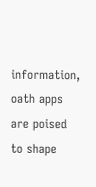information, oath apps are poised to shape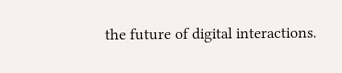the future of digital interactions.